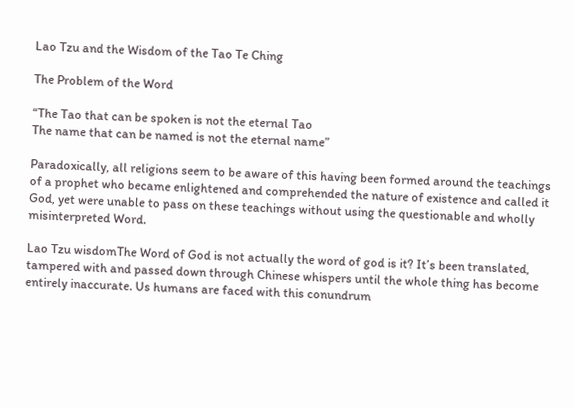Lao Tzu and the Wisdom of the Tao Te Ching

The Problem of the Word

“The Tao that can be spoken is not the eternal Tao
The name that can be named is not the eternal name”

Paradoxically, all religions seem to be aware of this having been formed around the teachings of a prophet who became enlightened and comprehended the nature of existence and called it God, yet were unable to pass on these teachings without using the questionable and wholly misinterpreted Word.

Lao Tzu wisdomThe Word of God is not actually the word of god is it? It’s been translated, tampered with and passed down through Chinese whispers until the whole thing has become entirely inaccurate. Us humans are faced with this conundrum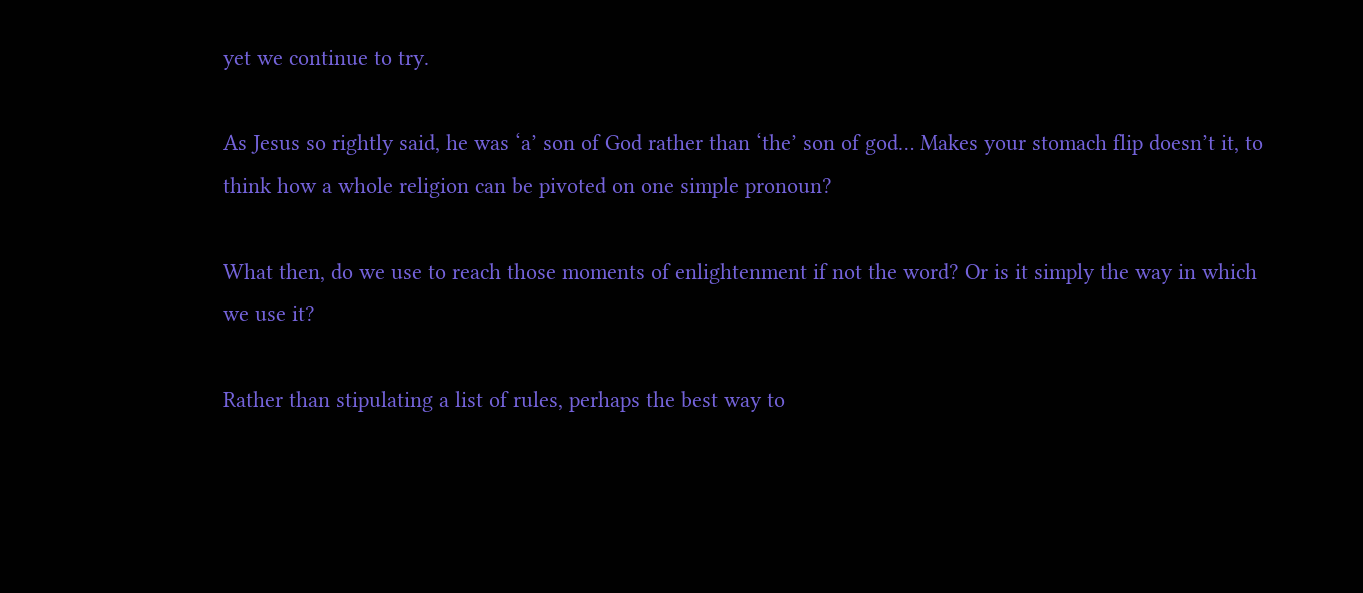yet we continue to try.

As Jesus so rightly said, he was ‘a’ son of God rather than ‘the’ son of god… Makes your stomach flip doesn’t it, to think how a whole religion can be pivoted on one simple pronoun?

What then, do we use to reach those moments of enlightenment if not the word? Or is it simply the way in which we use it?

Rather than stipulating a list of rules, perhaps the best way to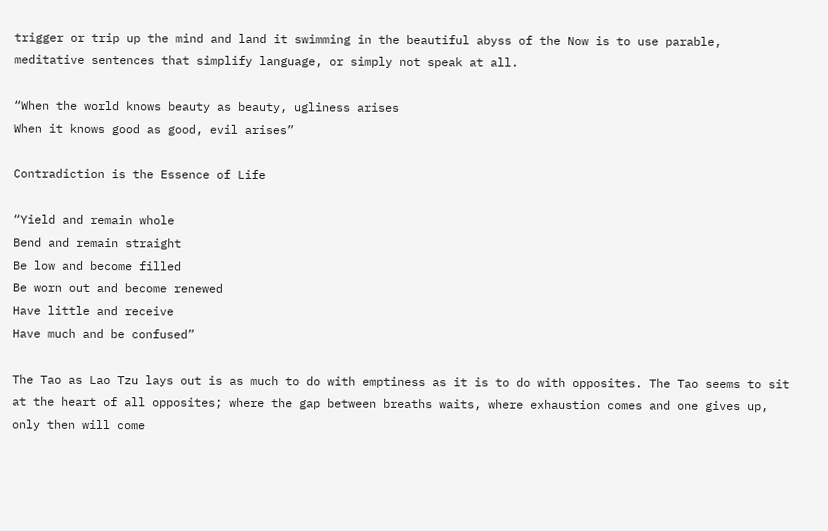trigger or trip up the mind and land it swimming in the beautiful abyss of the Now is to use parable, meditative sentences that simplify language, or simply not speak at all.

“When the world knows beauty as beauty, ugliness arises
When it knows good as good, evil arises”

Contradiction is the Essence of Life

“Yield and remain whole
Bend and remain straight
Be low and become filled
Be worn out and become renewed
Have little and receive
Have much and be confused”

The Tao as Lao Tzu lays out is as much to do with emptiness as it is to do with opposites. The Tao seems to sit at the heart of all opposites; where the gap between breaths waits, where exhaustion comes and one gives up, only then will come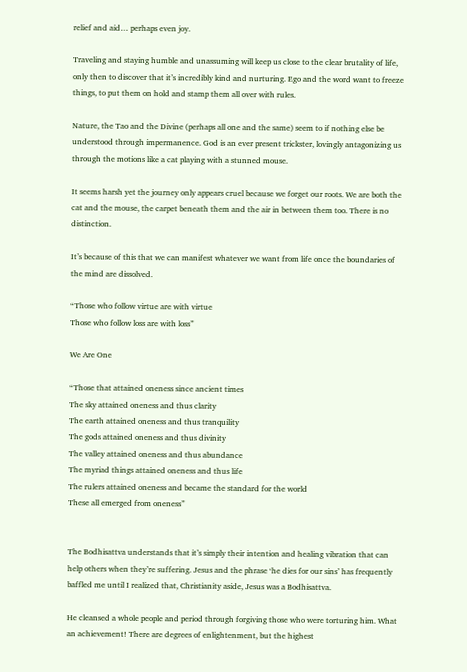relief and aid… perhaps even joy.

Traveling and staying humble and unassuming will keep us close to the clear brutality of life, only then to discover that it’s incredibly kind and nurturing. Ego and the word want to freeze things, to put them on hold and stamp them all over with rules.

Nature, the Tao and the Divine (perhaps all one and the same) seem to if nothing else be understood through impermanence. God is an ever present trickster, lovingly antagonizing us through the motions like a cat playing with a stunned mouse.

It seems harsh yet the journey only appears cruel because we forget our roots. We are both the cat and the mouse, the carpet beneath them and the air in between them too. There is no distinction.

It’s because of this that we can manifest whatever we want from life once the boundaries of the mind are dissolved.

“Those who follow virtue are with virtue
Those who follow loss are with loss”

We Are One

“Those that attained oneness since ancient times
The sky attained oneness and thus clarity
The earth attained oneness and thus tranquility
The gods attained oneness and thus divinity
The valley attained oneness and thus abundance
The myriad things attained oneness and thus life
The rulers attained oneness and became the standard for the world
These all emerged from oneness”


The Bodhisattva understands that it’s simply their intention and healing vibration that can help others when they’re suffering. Jesus and the phrase ‘he dies for our sins’ has frequently baffled me until I realized that, Christianity aside, Jesus was a Bodhisattva.

He cleansed a whole people and period through forgiving those who were torturing him. What an achievement! There are degrees of enlightenment, but the highest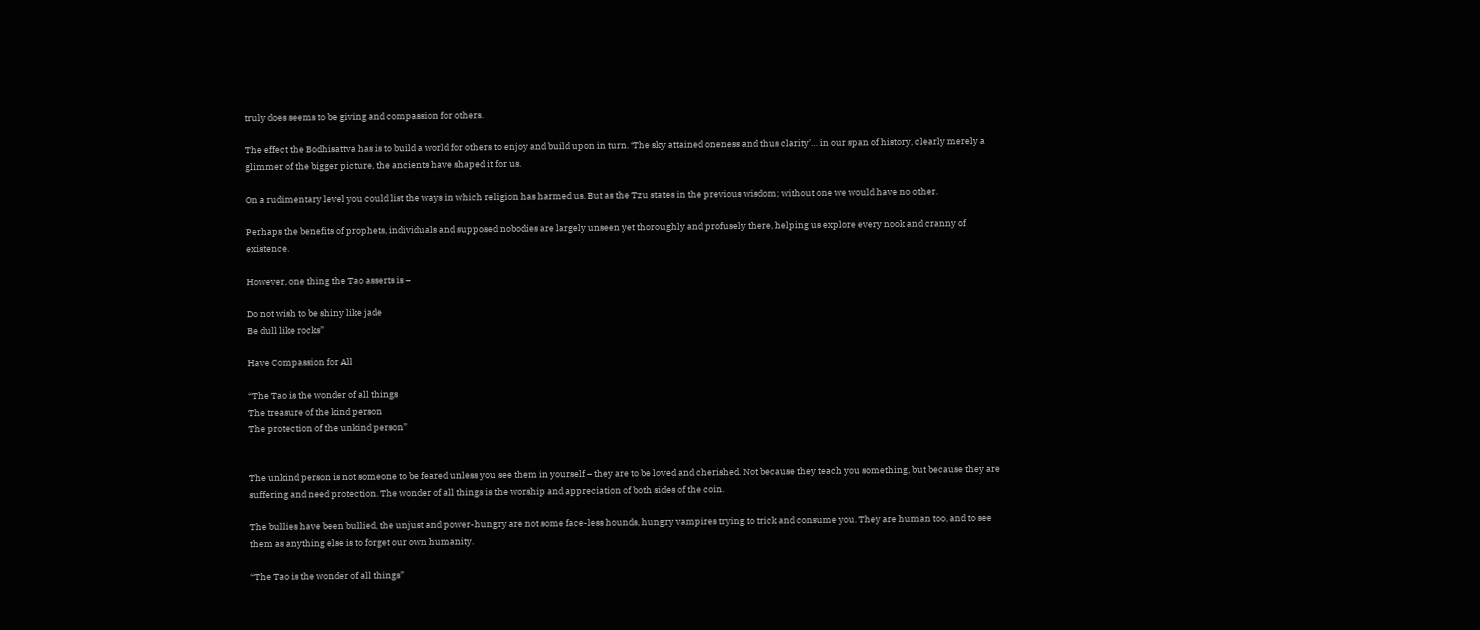truly does seems to be giving and compassion for others.

The effect the Bodhisattva has is to build a world for others to enjoy and build upon in turn. ‘The sky attained oneness and thus clarity’… in our span of history, clearly merely a glimmer of the bigger picture, the ancients have shaped it for us.

On a rudimentary level you could list the ways in which religion has harmed us. But as the Tzu states in the previous wisdom; without one we would have no other.

Perhaps the benefits of prophets, individuals and supposed nobodies are largely unseen yet thoroughly and profusely there, helping us explore every nook and cranny of existence.

However, one thing the Tao asserts is –

Do not wish to be shiny like jade
Be dull like rocks”

Have Compassion for All

“The Tao is the wonder of all things
The treasure of the kind person
The protection of the unkind person”


The unkind person is not someone to be feared unless you see them in yourself – they are to be loved and cherished. Not because they teach you something, but because they are suffering and need protection. The wonder of all things is the worship and appreciation of both sides of the coin.

The bullies have been bullied, the unjust and power-hungry are not some face-less hounds, hungry vampires trying to trick and consume you. They are human too, and to see them as anything else is to forget our own humanity.

“The Tao is the wonder of all things”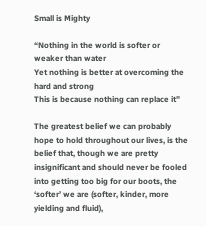Small is Mighty

“Nothing in the world is softer or weaker than water
Yet nothing is better at overcoming the hard and strong
This is because nothing can replace it”

The greatest belief we can probably hope to hold throughout our lives, is the belief that, though we are pretty insignificant and should never be fooled into getting too big for our boots, the ‘softer’ we are (softer, kinder, more yielding and fluid),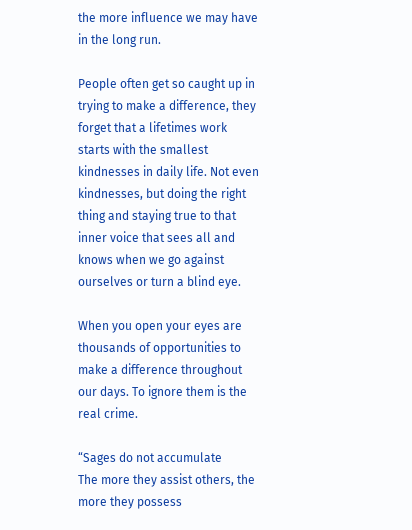the more influence we may have in the long run.

People often get so caught up in trying to make a difference, they forget that a lifetimes work starts with the smallest kindnesses in daily life. Not even kindnesses, but doing the right thing and staying true to that inner voice that sees all and knows when we go against ourselves or turn a blind eye.

When you open your eyes are thousands of opportunities to make a difference throughout our days. To ignore them is the real crime.

“Sages do not accumulate
The more they assist others, the more they possess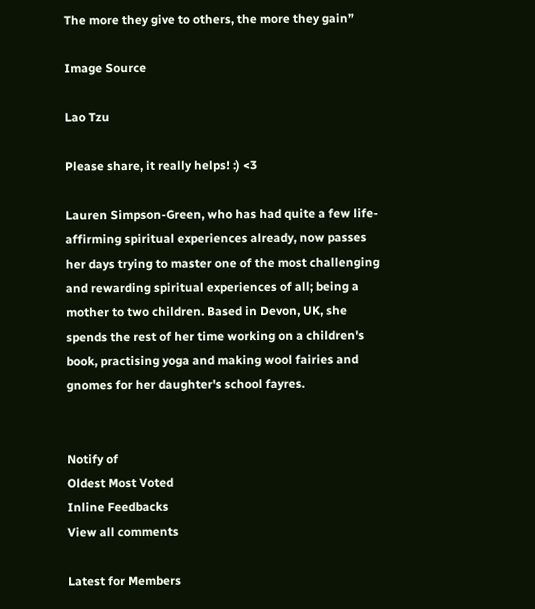The more they give to others, the more they gain”

Image Source

Lao Tzu

Please share, it really helps! :) <3

Lauren Simpson-Green, who has had quite a few life-affirming spiritual experiences already, now passes her days trying to master one of the most challenging and rewarding spiritual experiences of all; being a mother to two children. Based in Devon, UK, she spends the rest of her time working on a children's book, practising yoga and making wool fairies and gnomes for her daughter's school fayres.


Notify of
Oldest Most Voted
Inline Feedbacks
View all comments

Latest for Members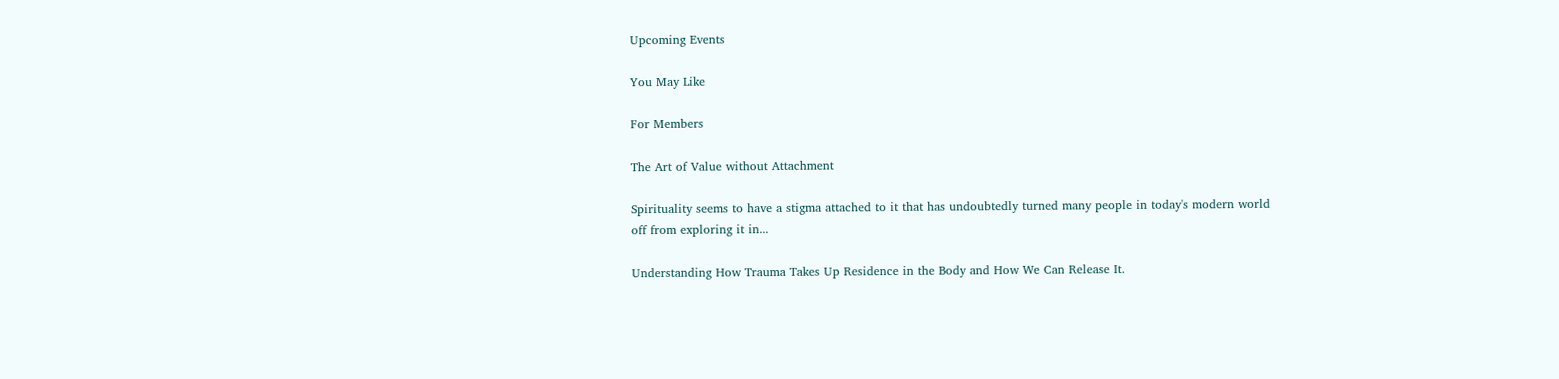Upcoming Events

You May Like

For Members

The Art of Value without Attachment

Spirituality seems to have a stigma attached to it that has undoubtedly turned many people in today's modern world off from exploring it in...

Understanding How Trauma Takes Up Residence in the Body and How We Can Release It.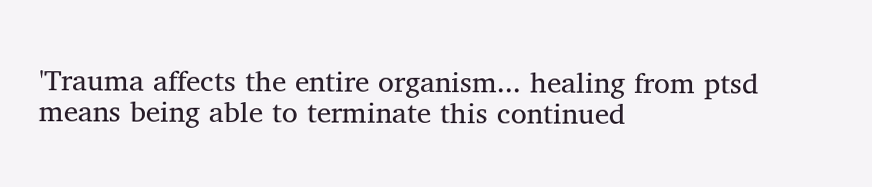'Trauma affects the entire organism... healing from ptsd means being able to terminate this continued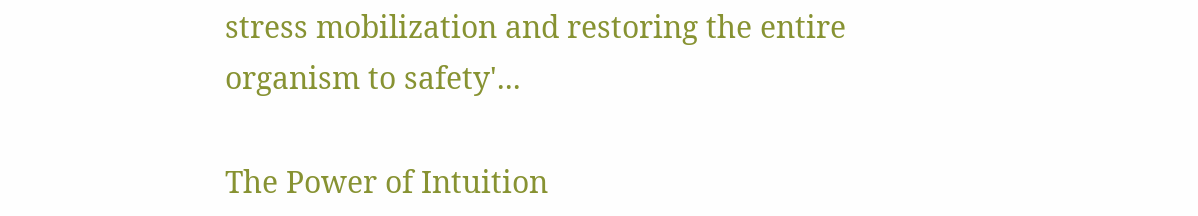stress mobilization and restoring the entire organism to safety'...

The Power of Intuition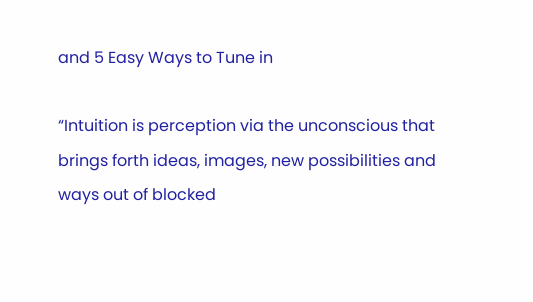and 5 Easy Ways to Tune in

“Intuition is perception via the unconscious that brings forth ideas, images, new possibilities and ways out of blocked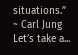situations.” ~ Carl Jung Let’s take a...